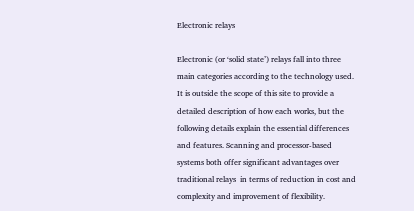Electronic relays

Electronic (or ‘solid state’) relays fall into three main categories according to the technology used. It is outside the scope of this site to provide a detailed description of how each works, but the following details explain the essential differences and features. Scanning and processor-based systems both offer significant advantages over traditional relays  in terms of reduction in cost and complexity and improvement of flexibility.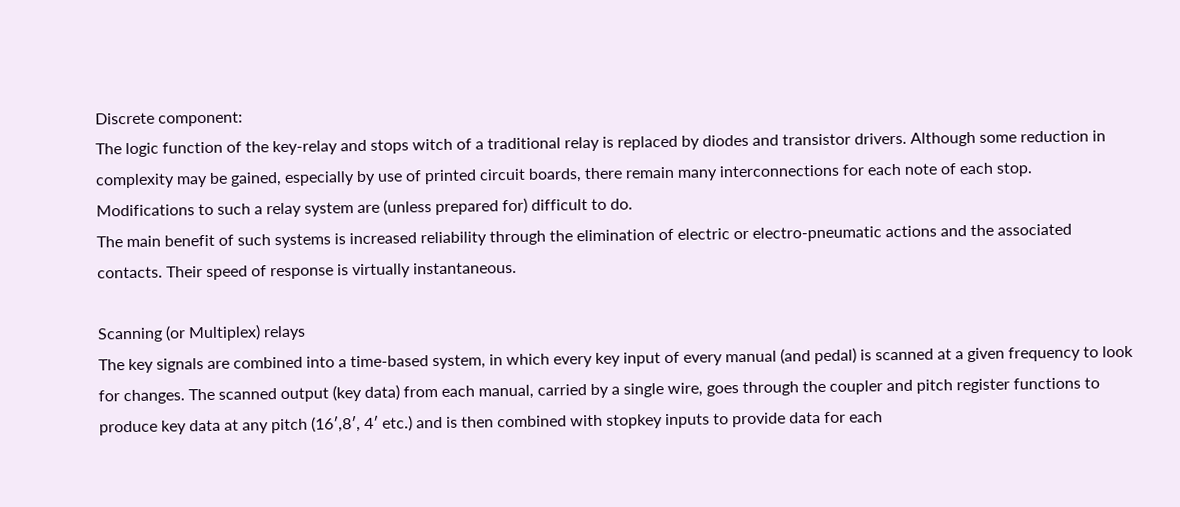Discrete component:
The logic function of the key-relay and stops witch of a traditional relay is replaced by diodes and transistor drivers. Although some reduction in complexity may be gained, especially by use of printed circuit boards, there remain many interconnections for each note of each stop. Modifications to such a relay system are (unless prepared for) difficult to do.
The main benefit of such systems is increased reliability through the elimination of electric or electro-pneumatic actions and the associated contacts. Their speed of response is virtually instantaneous.

Scanning (or Multiplex) relays
The key signals are combined into a time-based system, in which every key input of every manual (and pedal) is scanned at a given frequency to look for changes. The scanned output (key data) from each manual, carried by a single wire, goes through the coupler and pitch register functions to produce key data at any pitch (16′,8′, 4′ etc.) and is then combined with stopkey inputs to provide data for each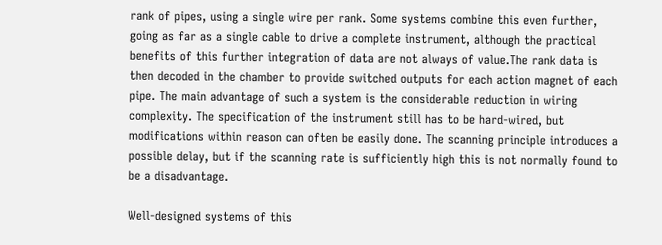rank of pipes, using a single wire per rank. Some systems combine this even further, going as far as a single cable to drive a complete instrument, although the practical benefits of this further integration of data are not always of value.The rank data is then decoded in the chamber to provide switched outputs for each action magnet of each pipe. The main advantage of such a system is the considerable reduction in wiring complexity. The specification of the instrument still has to be hard-wired, but modifications within reason can often be easily done. The scanning principle introduces a possible delay, but if the scanning rate is sufficiently high this is not normally found to be a disadvantage.

Well-designed systems of this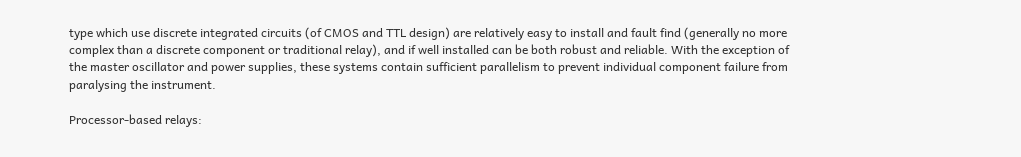type which use discrete integrated circuits (of CMOS and TTL design) are relatively easy to install and fault find (generally no more complex than a discrete component or traditional relay), and if well installed can be both robust and reliable. With the exception of the master oscillator and power supplies, these systems contain sufficient parallelism to prevent individual component failure from paralysing the instrument.

Processor-based relays: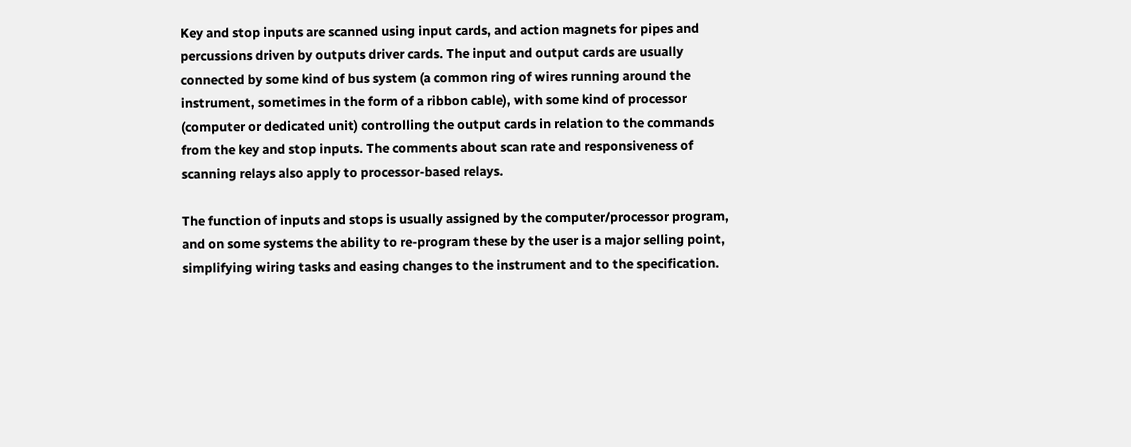Key and stop inputs are scanned using input cards, and action magnets for pipes and percussions driven by outputs driver cards. The input and output cards are usually connected by some kind of bus system (a common ring of wires running around the instrument, sometimes in the form of a ribbon cable), with some kind of processor (computer or dedicated unit) controlling the output cards in relation to the commands from the key and stop inputs. The comments about scan rate and responsiveness of scanning relays also apply to processor-based relays.

The function of inputs and stops is usually assigned by the computer/processor program, and on some systems the ability to re-program these by the user is a major selling point, simplifying wiring tasks and easing changes to the instrument and to the specification.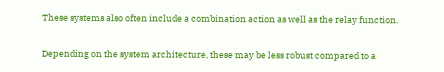These systems also often include a combination action as well as the relay function.

Depending on the system architecture, these may be less robust compared to a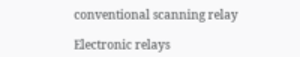conventional scanning relay

Electronic relays